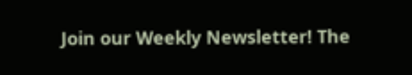Join our Weekly Newsletter! The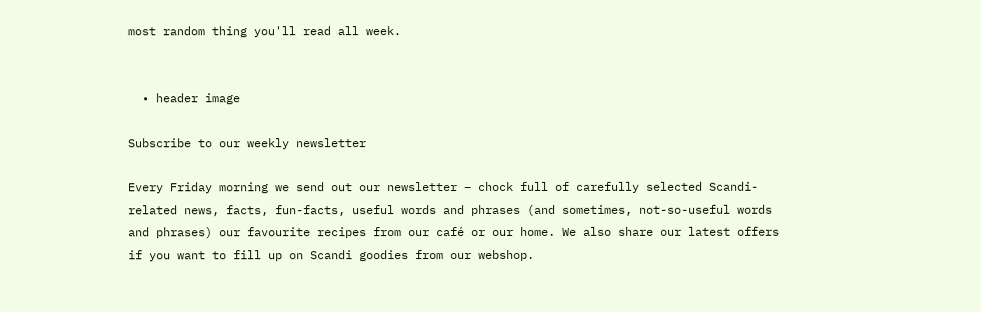most random thing you'll read all week.


  • header image

Subscribe to our weekly newsletter

Every Friday morning we send out our newsletter – chock full of carefully selected Scandi-related news, facts, fun-facts, useful words and phrases (and sometimes, not-so-useful words and phrases) our favourite recipes from our café or our home. We also share our latest offers if you want to fill up on Scandi goodies from our webshop.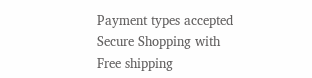Payment types accepted
Secure Shopping with
Free shipping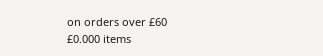on orders over £60
£0.000 items